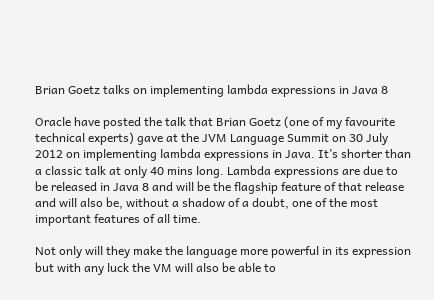Brian Goetz talks on implementing lambda expressions in Java 8

Oracle have posted the talk that Brian Goetz (one of my favourite technical experts) gave at the JVM Language Summit on 30 July 2012 on implementing lambda expressions in Java. It’s shorter than a classic talk at only 40 mins long. Lambda expressions are due to be released in Java 8 and will be the flagship feature of that release and will also be, without a shadow of a doubt, one of the most important features of all time.

Not only will they make the language more powerful in its expression but with any luck the VM will also be able to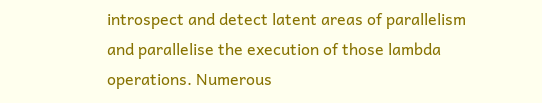introspect and detect latent areas of parallelism and parallelise the execution of those lambda operations. Numerous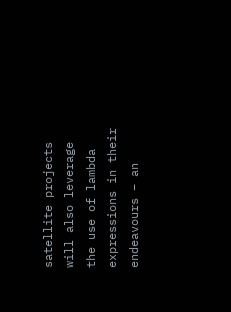satellite projects will also leverage the use of lambda expressions in their endeavours – an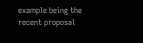example being the recent proposal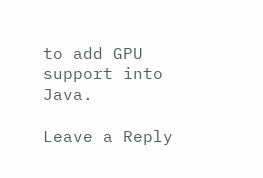to add GPU support into Java.

Leave a Reply